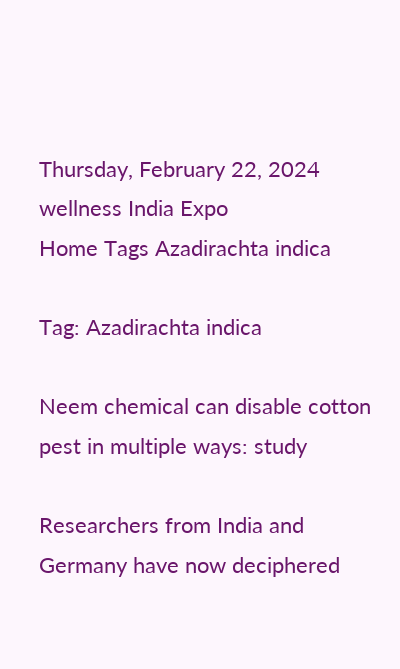Thursday, February 22, 2024
wellness India Expo
Home Tags Azadirachta indica

Tag: Azadirachta indica

Neem chemical can disable cotton pest in multiple ways: study

Researchers from India and Germany have now deciphered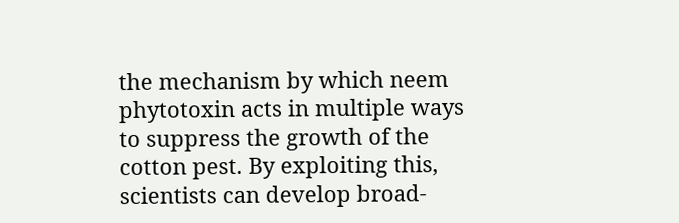the mechanism by which neem phytotoxin acts in multiple ways to suppress the growth of the cotton pest. By exploiting this, scientists can develop broad-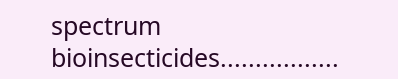spectrum bioinsecticides.................